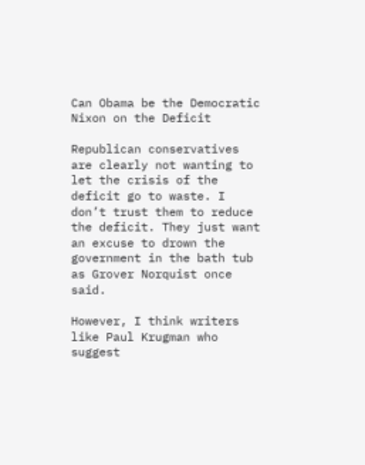Can Obama be the Democratic Nixon on the Deficit

Republican conservatives are clearly not wanting to let the crisis of the deficit go to waste. I don’t trust them to reduce the deficit. They just want an excuse to drown the government in the bath tub as Grover Norquist once said.

However, I think writers like Paul Krugman who suggest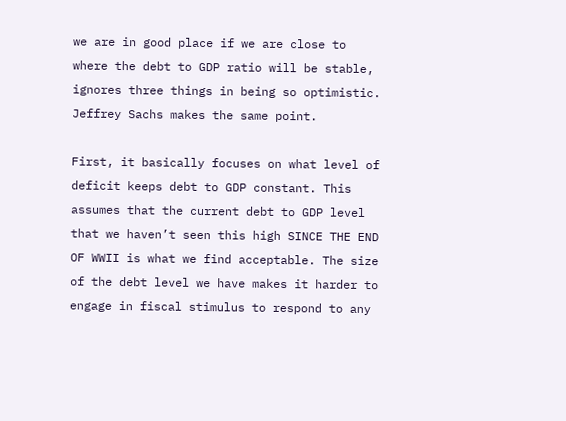we are in good place if we are close to where the debt to GDP ratio will be stable,  ignores three things in being so optimistic.  Jeffrey Sachs makes the same point.

First, it basically focuses on what level of deficit keeps debt to GDP constant. This assumes that the current debt to GDP level that we haven’t seen this high SINCE THE END OF WWII is what we find acceptable. The size of the debt level we have makes it harder to engage in fiscal stimulus to respond to any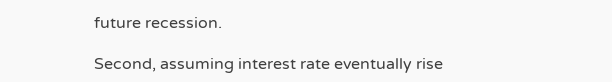future recession.

Second, assuming interest rate eventually rise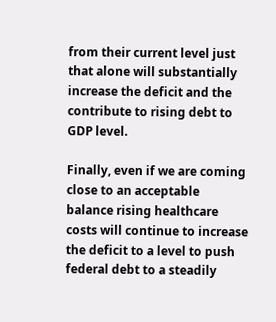from their current level just that alone will substantially increase the deficit and the contribute to rising debt to GDP level.

Finally, even if we are coming close to an acceptable balance rising healthcare costs will continue to increase the deficit to a level to push federal debt to a steadily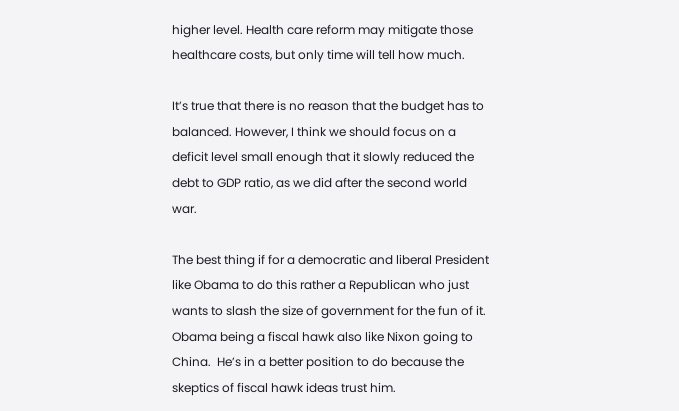higher level. Health care reform may mitigate those healthcare costs, but only time will tell how much.

It’s true that there is no reason that the budget has to balanced. However, I think we should focus on a deficit level small enough that it slowly reduced the debt to GDP ratio, as we did after the second world war.

The best thing if for a democratic and liberal President like Obama to do this rather a Republican who just wants to slash the size of government for the fun of it.  Obama being a fiscal hawk also like Nixon going to China.  He’s in a better position to do because the skeptics of fiscal hawk ideas trust him.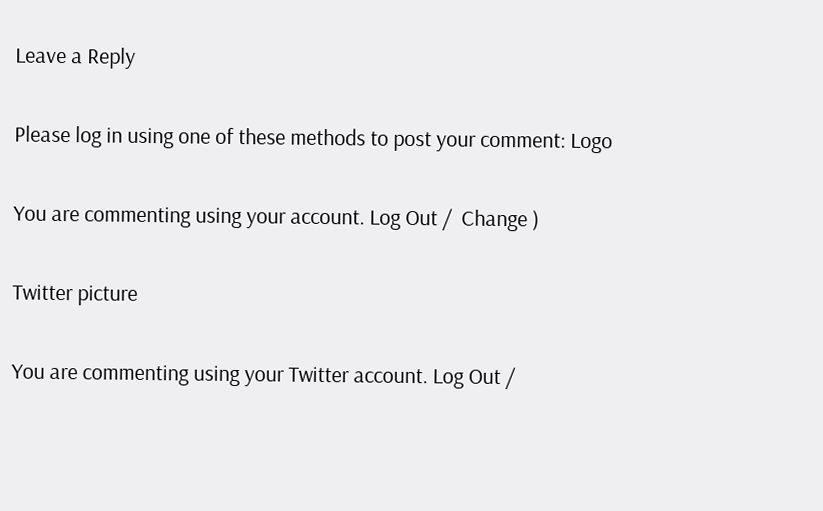Leave a Reply

Please log in using one of these methods to post your comment: Logo

You are commenting using your account. Log Out /  Change )

Twitter picture

You are commenting using your Twitter account. Log Out /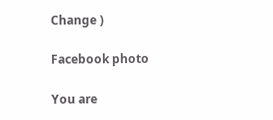Change )

Facebook photo

You are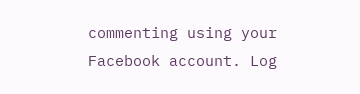commenting using your Facebook account. Log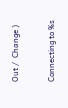Out /  Change )

Connecting to %s